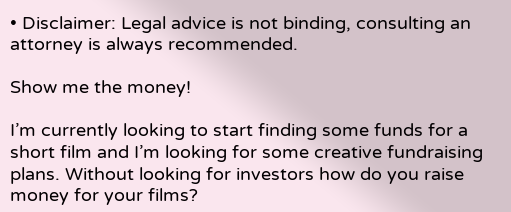• Disclaimer: Legal advice is not binding, consulting an attorney is always recommended.

Show me the money!

I’m currently looking to start finding some funds for a short film and I’m looking for some creative fundraising plans. Without looking for investors how do you raise money for your films?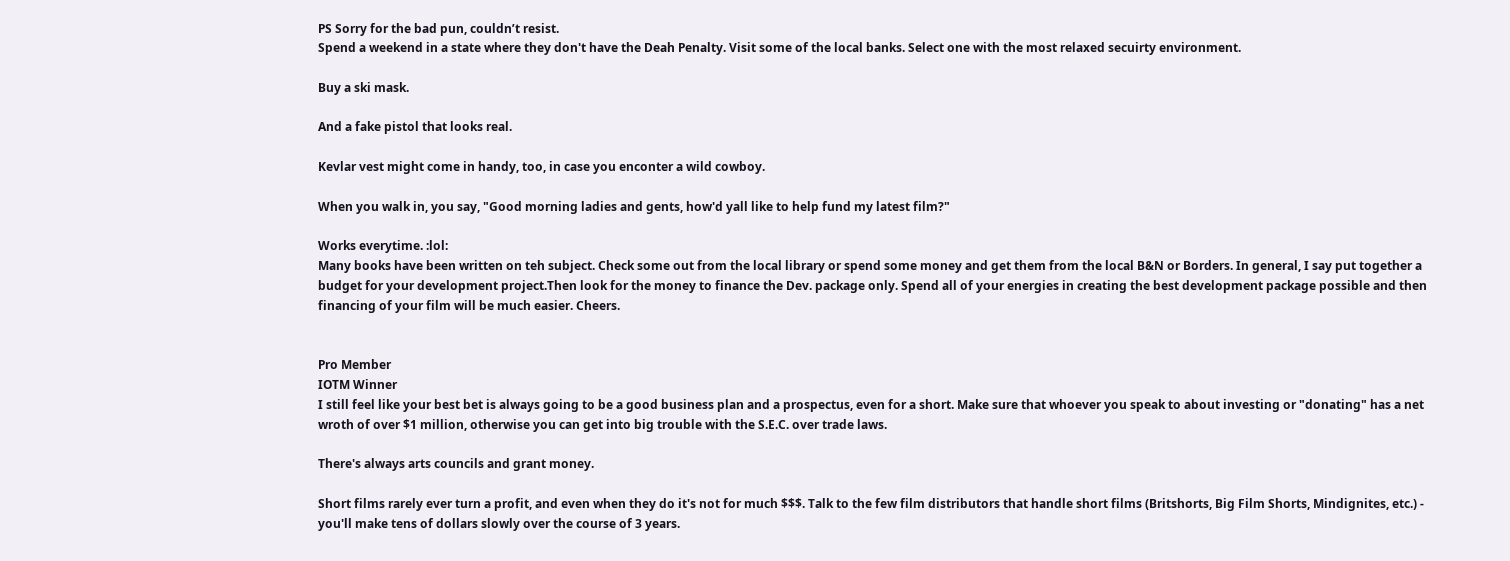PS Sorry for the bad pun, couldn’t resist.
Spend a weekend in a state where they don't have the Deah Penalty. Visit some of the local banks. Select one with the most relaxed secuirty environment.

Buy a ski mask.

And a fake pistol that looks real.

Kevlar vest might come in handy, too, in case you enconter a wild cowboy.

When you walk in, you say, "Good morning ladies and gents, how'd yall like to help fund my latest film?"

Works everytime. :lol:
Many books have been written on teh subject. Check some out from the local library or spend some money and get them from the local B&N or Borders. In general, I say put together a budget for your development project.Then look for the money to finance the Dev. package only. Spend all of your energies in creating the best development package possible and then financing of your film will be much easier. Cheers.


Pro Member
IOTM Winner
I still feel like your best bet is always going to be a good business plan and a prospectus, even for a short. Make sure that whoever you speak to about investing or "donating" has a net wroth of over $1 million, otherwise you can get into big trouble with the S.E.C. over trade laws.

There's always arts councils and grant money.

Short films rarely ever turn a profit, and even when they do it's not for much $$$. Talk to the few film distributors that handle short films (Britshorts, Big Film Shorts, Mindignites, etc.) - you'll make tens of dollars slowly over the course of 3 years.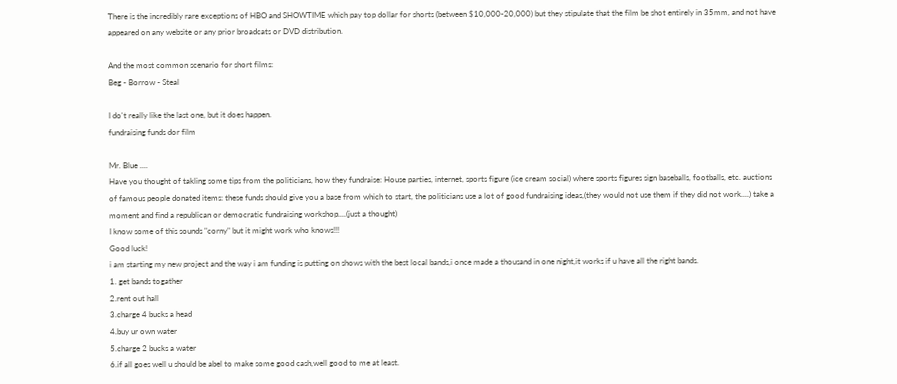There is the incredibly rare exceptions of HBO and SHOWTIME which pay top dollar for shorts (between $10,000-20,000) but they stipulate that the film be shot entirely in 35mm, and not have appeared on any website or any prior broadcats or DVD distribution.

And the most common scenario for short films:
Beg - Borrow - Steal

I do't really like the last one, but it does happen.
fundraising funds dor film

Mr. Blue ....
Have you thought of takling some tips from the politicians, how they fundraise: House parties, internet, sports figure (ice cream social) where sports figures sign baseballs, footballs, etc. auctions of famous people donated items: these funds should give you a base from which to start, the politicians use a lot of good fundraising ideas,(they would not use them if they did not work....) take a moment and find a republican or democratic fundraising workshop....(just a thought)
I know some of this sounds "corny" but it might work who knows!!!
Good luck!
i am starting my new project and the way i am funding is putting on shows with the best local bands,i once made a thousand in one night,it works if u have all the right bands.
1. get bands togather
2.rent out hall
3.charge 4 bucks a head
4.buy ur own water
5.charge 2 bucks a water
6.if all goes well u should be abel to make some good cash,well good to me at least.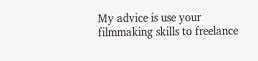My advice is use your filmmaking skills to freelance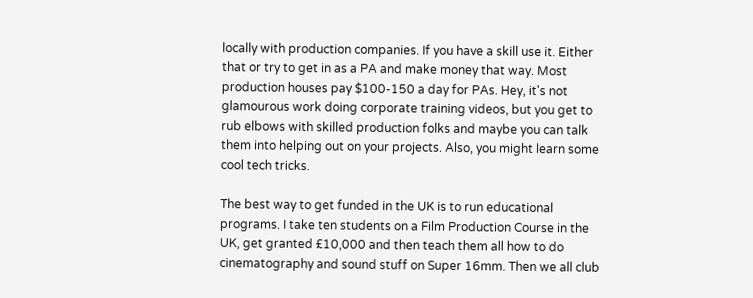locally with production companies. If you have a skill use it. Either that or try to get in as a PA and make money that way. Most production houses pay $100-150 a day for PAs. Hey, it's not glamourous work doing corporate training videos, but you get to rub elbows with skilled production folks and maybe you can talk them into helping out on your projects. Also, you might learn some cool tech tricks.

The best way to get funded in the UK is to run educational programs. I take ten students on a Film Production Course in the UK, get granted £10,000 and then teach them all how to do cinematography and sound stuff on Super 16mm. Then we all club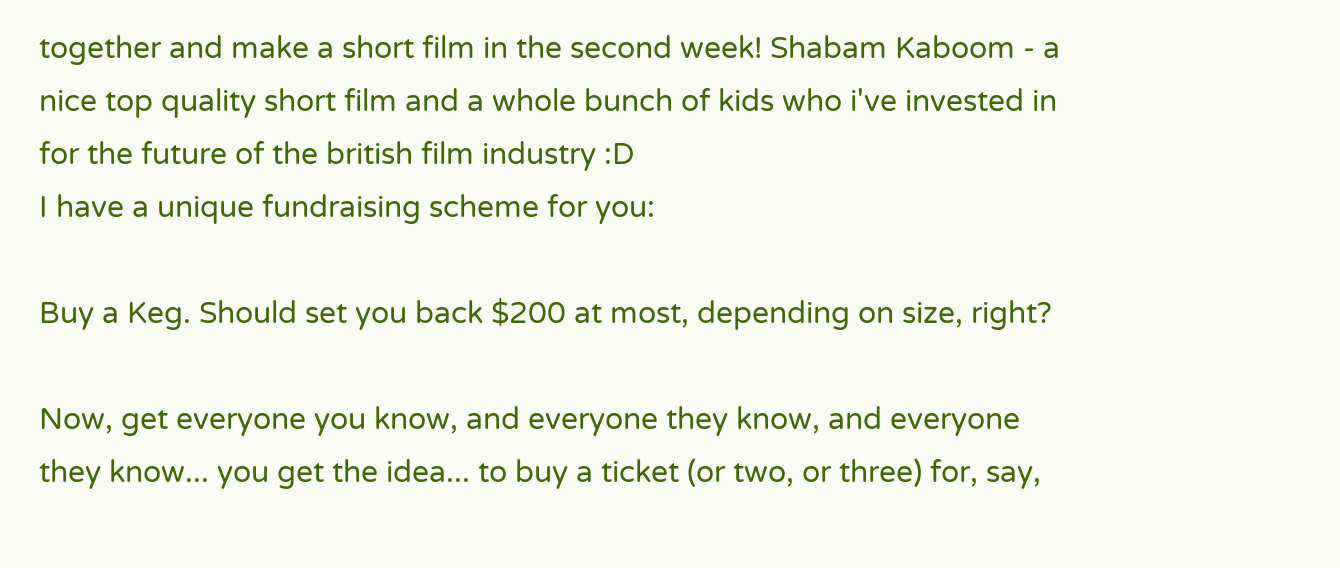together and make a short film in the second week! Shabam Kaboom - a nice top quality short film and a whole bunch of kids who i've invested in for the future of the british film industry :D
I have a unique fundraising scheme for you:

Buy a Keg. Should set you back $200 at most, depending on size, right?

Now, get everyone you know, and everyone they know, and everyone they know... you get the idea... to buy a ticket (or two, or three) for, say,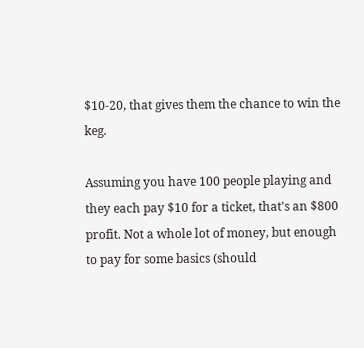$10-20, that gives them the chance to win the keg.

Assuming you have 100 people playing and they each pay $10 for a ticket, that's an $800 profit. Not a whole lot of money, but enough to pay for some basics (should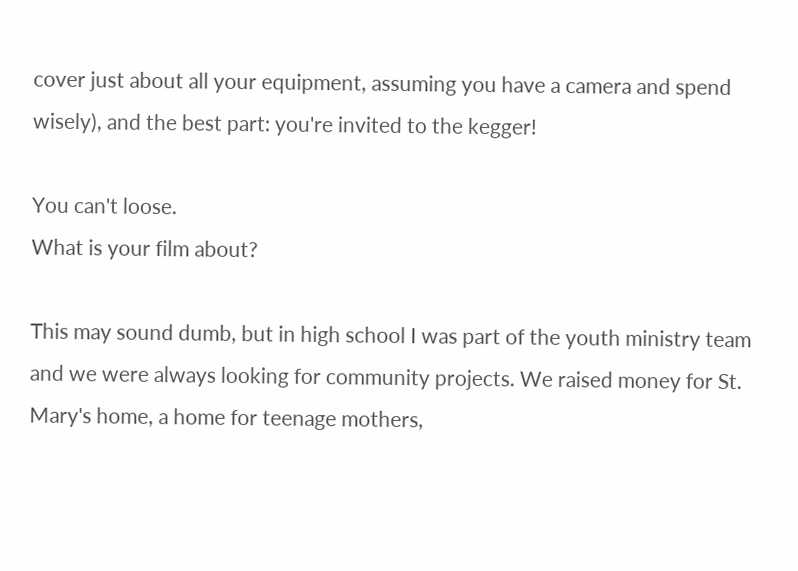cover just about all your equipment, assuming you have a camera and spend wisely), and the best part: you're invited to the kegger!

You can't loose.
What is your film about?

This may sound dumb, but in high school I was part of the youth ministry team and we were always looking for community projects. We raised money for St. Mary's home, a home for teenage mothers,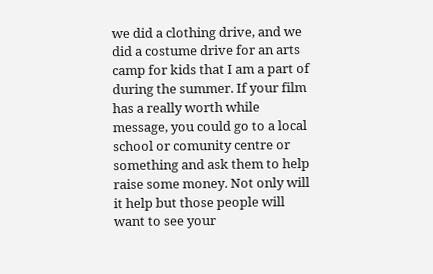we did a clothing drive, and we did a costume drive for an arts camp for kids that I am a part of during the summer. If your film has a really worth while message, you could go to a local school or comunity centre or something and ask them to help raise some money. Not only will it help but those people will want to see your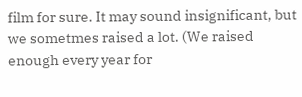film for sure. It may sound insignificant, but we sometmes raised a lot. (We raised enough every year for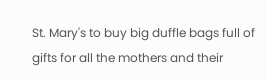St. Mary's to buy big duffle bags full of gifts for all the mothers and their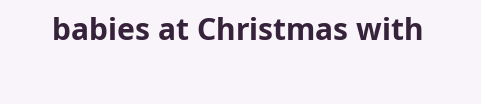babies at Christmas with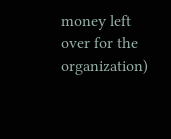money left over for the organization)